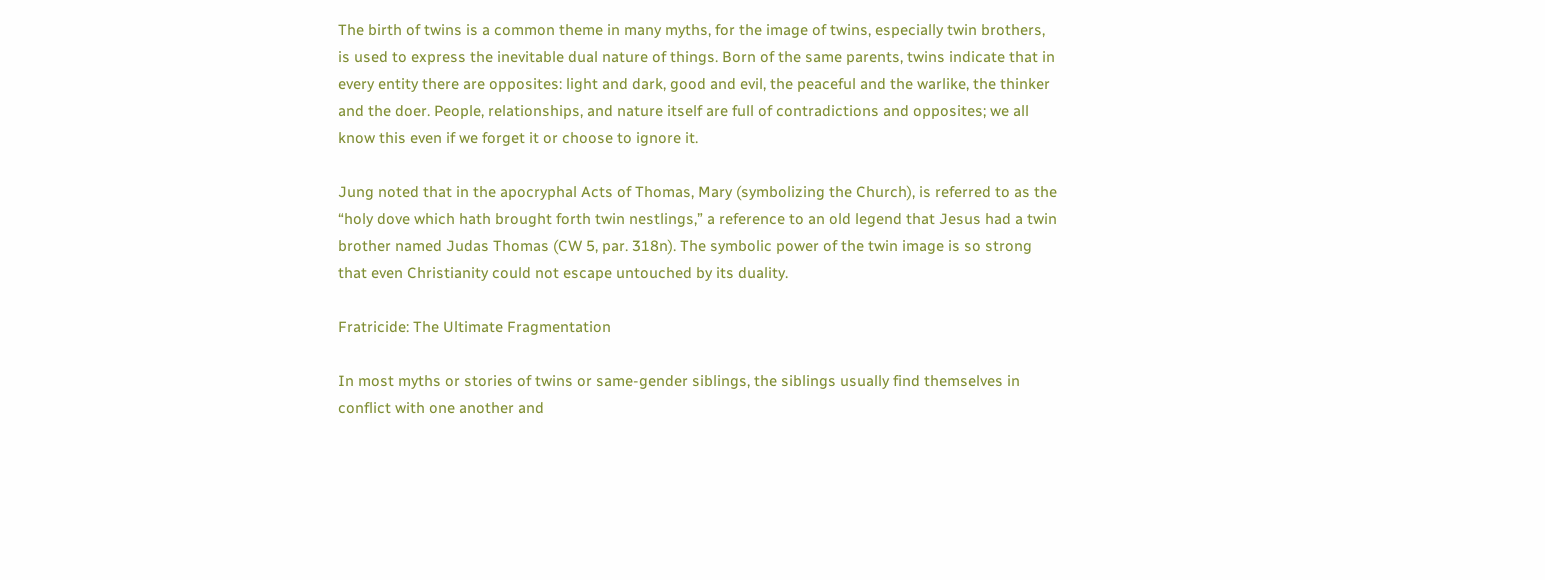The birth of twins is a common theme in many myths, for the image of twins, especially twin brothers, is used to express the inevitable dual nature of things. Born of the same parents, twins indicate that in every entity there are opposites: light and dark, good and evil, the peaceful and the warlike, the thinker and the doer. People, relationships, and nature itself are full of contradictions and opposites; we all know this even if we forget it or choose to ignore it.

Jung noted that in the apocryphal Acts of Thomas, Mary (symbolizing the Church), is referred to as the “holy dove which hath brought forth twin nestlings,” a reference to an old legend that Jesus had a twin brother named Judas Thomas (CW 5, par. 318n). The symbolic power of the twin image is so strong that even Christianity could not escape untouched by its duality.

Fratricide: The Ultimate Fragmentation

In most myths or stories of twins or same-gender siblings, the siblings usually find themselves in conflict with one another and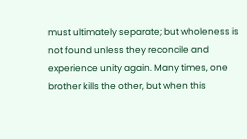must ultimately separate; but wholeness is not found unless they reconcile and experience unity again. Many times, one brother kills the other, but when this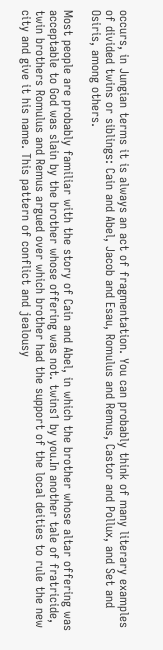occurs, in Jungian terms it is always an act of fragmentation. You can probably think of many literary examples of divided twins or siblings: Cain and Abel, Jacob and Esau, Romulus and Remus, Castor and Pollux, and Set and Osiris, among others.

Most people are probably familiar with the story of Cain and Abel, in which the brother whose altar offering was acceptable to God was slain by the brother whose offering was not. twins1 by you.In another tale of fratricide, twin brothers Romulus and Remus argued over which brother had the support of the local deities to rule the new city and give it his name. This pattern of conflict and jealousy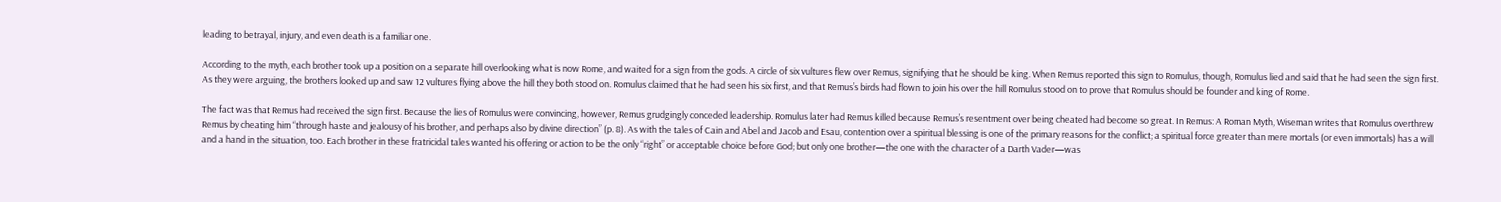leading to betrayal, injury, and even death is a familiar one.

According to the myth, each brother took up a position on a separate hill overlooking what is now Rome, and waited for a sign from the gods. A circle of six vultures flew over Remus, signifying that he should be king. When Remus reported this sign to Romulus, though, Romulus lied and said that he had seen the sign first. As they were arguing, the brothers looked up and saw 12 vultures flying above the hill they both stood on. Romulus claimed that he had seen his six first, and that Remus’s birds had flown to join his over the hill Romulus stood on to prove that Romulus should be founder and king of Rome.

The fact was that Remus had received the sign first. Because the lies of Romulus were convincing, however, Remus grudgingly conceded leadership. Romulus later had Remus killed because Remus’s resentment over being cheated had become so great. In Remus: A Roman Myth, Wiseman writes that Romulus overthrew Remus by cheating him “through haste and jealousy of his brother, and perhaps also by divine direction” (p. 8). As with the tales of Cain and Abel and Jacob and Esau, contention over a spiritual blessing is one of the primary reasons for the conflict; a spiritual force greater than mere mortals (or even immortals) has a will and a hand in the situation, too. Each brother in these fratricidal tales wanted his offering or action to be the only “right” or acceptable choice before God; but only one brother—the one with the character of a Darth Vader—was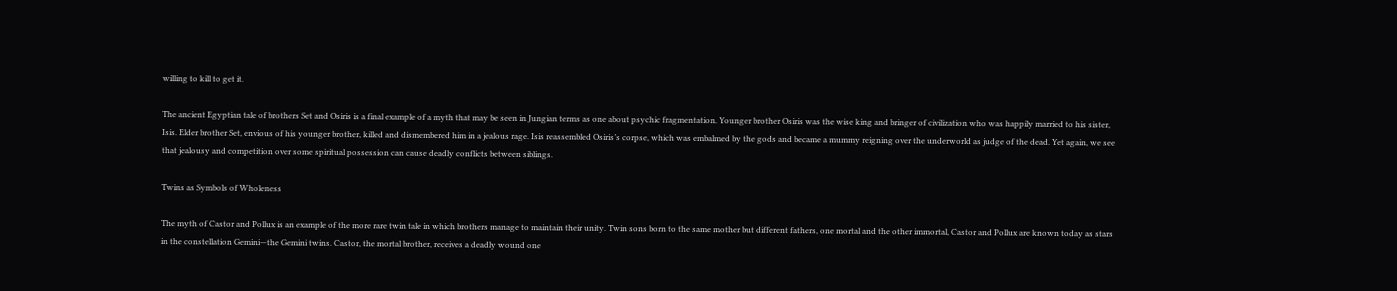willing to kill to get it.

The ancient Egyptian tale of brothers Set and Osiris is a final example of a myth that may be seen in Jungian terms as one about psychic fragmentation. Younger brother Osiris was the wise king and bringer of civilization who was happily married to his sister, Isis. Elder brother Set, envious of his younger brother, killed and dismembered him in a jealous rage. Isis reassembled Osiris’s corpse, which was embalmed by the gods and became a mummy reigning over the underworld as judge of the dead. Yet again, we see that jealousy and competition over some spiritual possession can cause deadly conflicts between siblings.

Twins as Symbols of Wholeness

The myth of Castor and Pollux is an example of the more rare twin tale in which brothers manage to maintain their unity. Twin sons born to the same mother but different fathers, one mortal and the other immortal, Castor and Pollux are known today as stars in the constellation Gemini—the Gemini twins. Castor, the mortal brother, receives a deadly wound one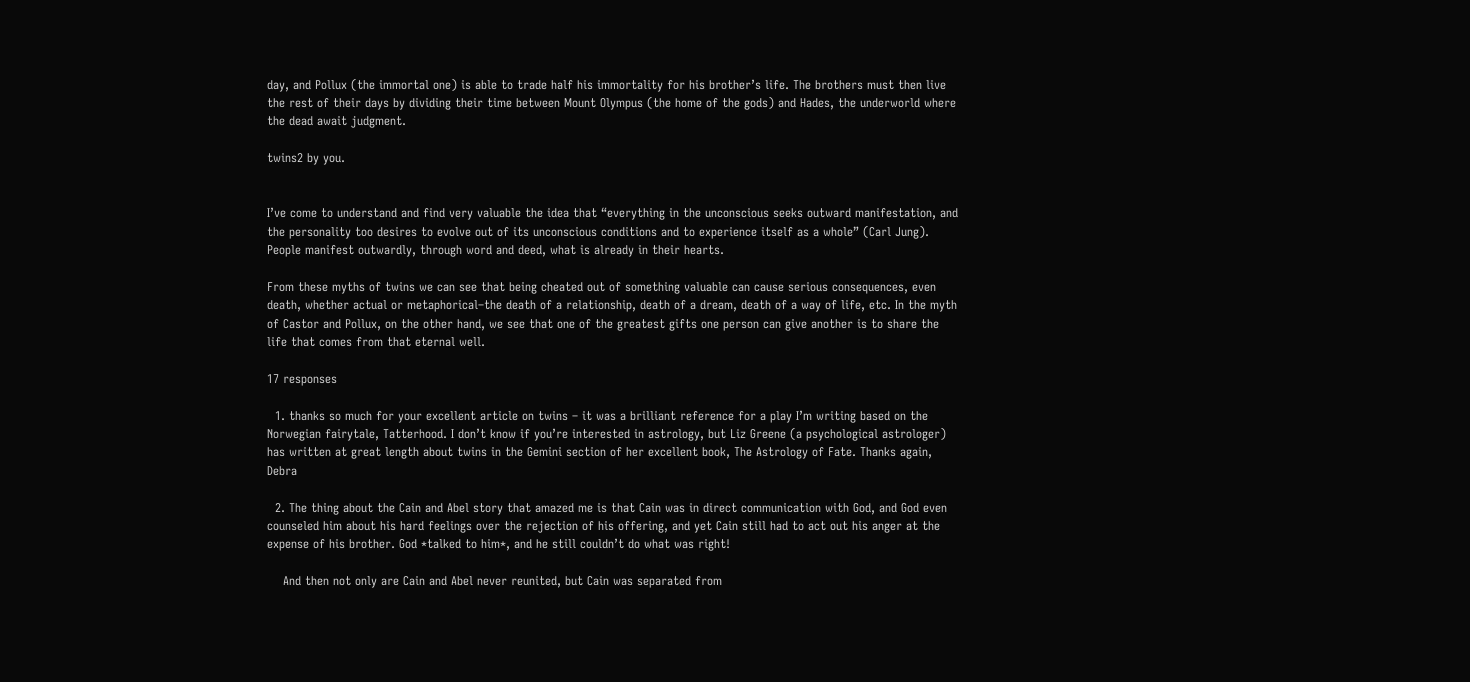day, and Pollux (the immortal one) is able to trade half his immortality for his brother’s life. The brothers must then live the rest of their days by dividing their time between Mount Olympus (the home of the gods) and Hades, the underworld where the dead await judgment.

twins2 by you.


I’ve come to understand and find very valuable the idea that “everything in the unconscious seeks outward manifestation, and the personality too desires to evolve out of its unconscious conditions and to experience itself as a whole” (Carl Jung). People manifest outwardly, through word and deed, what is already in their hearts.

From these myths of twins we can see that being cheated out of something valuable can cause serious consequences, even death, whether actual or metaphorical–the death of a relationship, death of a dream, death of a way of life, etc. In the myth of Castor and Pollux, on the other hand, we see that one of the greatest gifts one person can give another is to share the life that comes from that eternal well.

17 responses

  1. thanks so much for your excellent article on twins – it was a brilliant reference for a play I’m writing based on the Norwegian fairytale, Tatterhood. I don’t know if you’re interested in astrology, but Liz Greene (a psychological astrologer) has written at great length about twins in the Gemini section of her excellent book, The Astrology of Fate. Thanks again, Debra

  2. The thing about the Cain and Abel story that amazed me is that Cain was in direct communication with God, and God even counseled him about his hard feelings over the rejection of his offering, and yet Cain still had to act out his anger at the expense of his brother. God *talked to him*, and he still couldn’t do what was right!

    And then not only are Cain and Abel never reunited, but Cain was separated from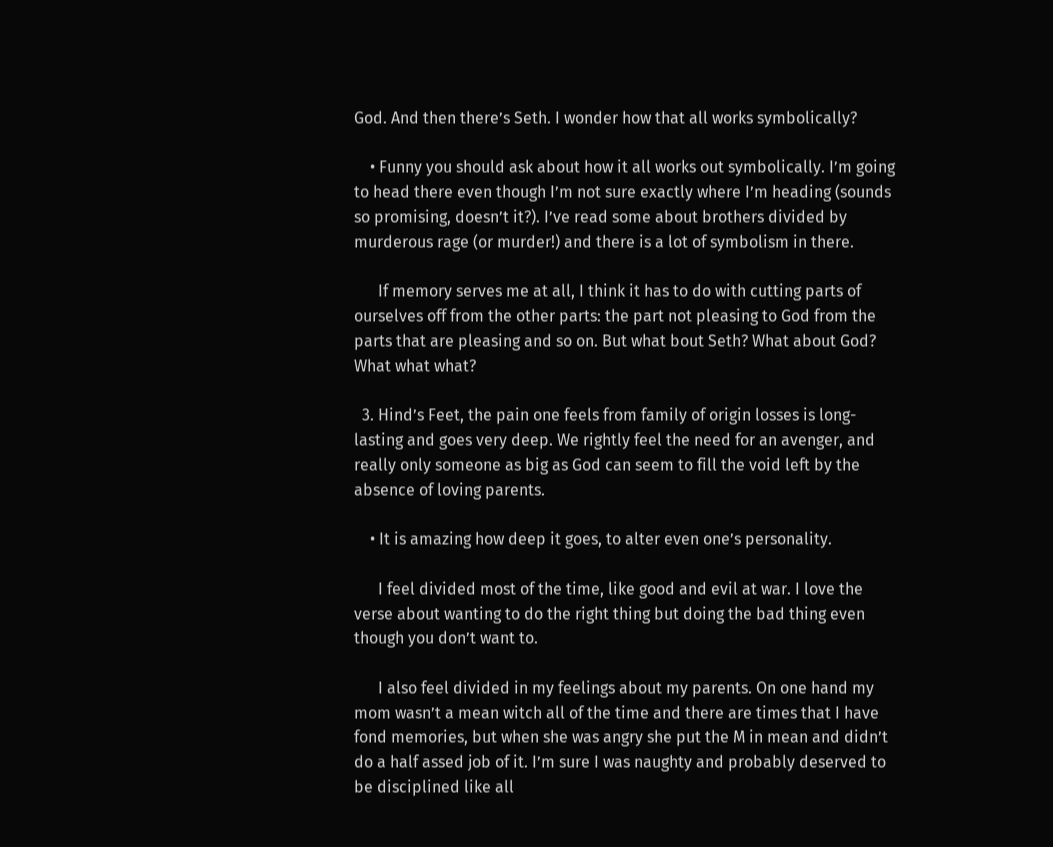God. And then there’s Seth. I wonder how that all works symbolically?

    • Funny you should ask about how it all works out symbolically. I’m going to head there even though I’m not sure exactly where I’m heading (sounds so promising, doesn’t it?). I’ve read some about brothers divided by murderous rage (or murder!) and there is a lot of symbolism in there.

      If memory serves me at all, I think it has to do with cutting parts of ourselves off from the other parts: the part not pleasing to God from the parts that are pleasing and so on. But what bout Seth? What about God? What what what?

  3. Hind’s Feet, the pain one feels from family of origin losses is long-lasting and goes very deep. We rightly feel the need for an avenger, and really only someone as big as God can seem to fill the void left by the absence of loving parents.

    • It is amazing how deep it goes, to alter even one’s personality.

      I feel divided most of the time, like good and evil at war. I love the verse about wanting to do the right thing but doing the bad thing even though you don’t want to.

      I also feel divided in my feelings about my parents. On one hand my mom wasn’t a mean witch all of the time and there are times that I have fond memories, but when she was angry she put the M in mean and didn’t do a half assed job of it. I’m sure I was naughty and probably deserved to be disciplined like all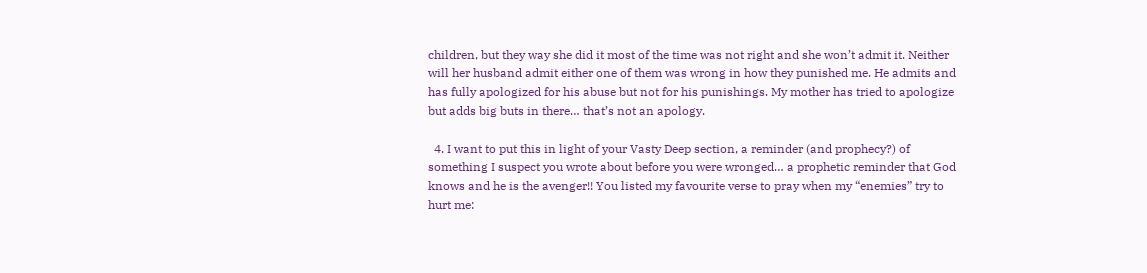children, but they way she did it most of the time was not right and she won’t admit it. Neither will her husband admit either one of them was wrong in how they punished me. He admits and has fully apologized for his abuse but not for his punishings. My mother has tried to apologize but adds big buts in there… that’s not an apology.

  4. I want to put this in light of your Vasty Deep section, a reminder (and prophecy?) of something I suspect you wrote about before you were wronged… a prophetic reminder that God knows and he is the avenger!! You listed my favourite verse to pray when my “enemies” try to hurt me: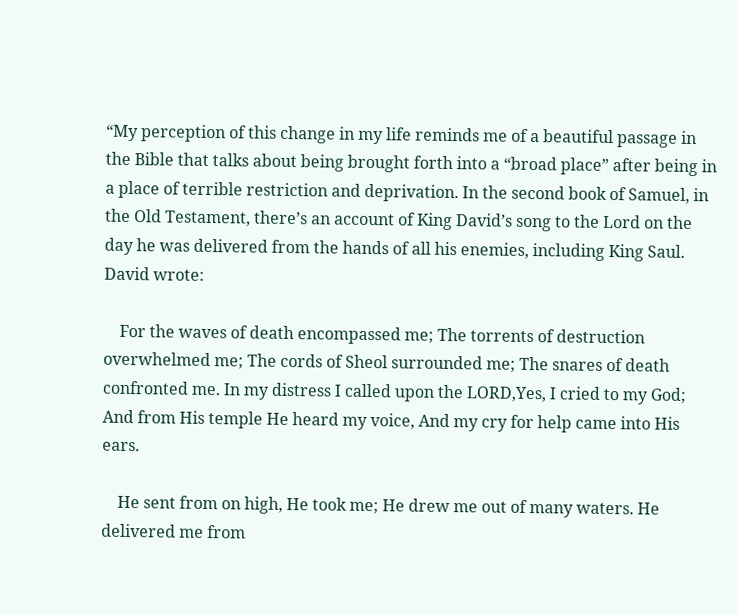“My perception of this change in my life reminds me of a beautiful passage in the Bible that talks about being brought forth into a “broad place” after being in a place of terrible restriction and deprivation. In the second book of Samuel, in the Old Testament, there’s an account of King David’s song to the Lord on the day he was delivered from the hands of all his enemies, including King Saul. David wrote:

    For the waves of death encompassed me; The torrents of destruction overwhelmed me; The cords of Sheol surrounded me; The snares of death confronted me. In my distress I called upon the LORD,Yes, I cried to my God; And from His temple He heard my voice, And my cry for help came into His ears.

    He sent from on high, He took me; He drew me out of many waters. He delivered me from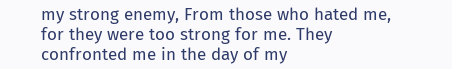my strong enemy, From those who hated me, for they were too strong for me. They confronted me in the day of my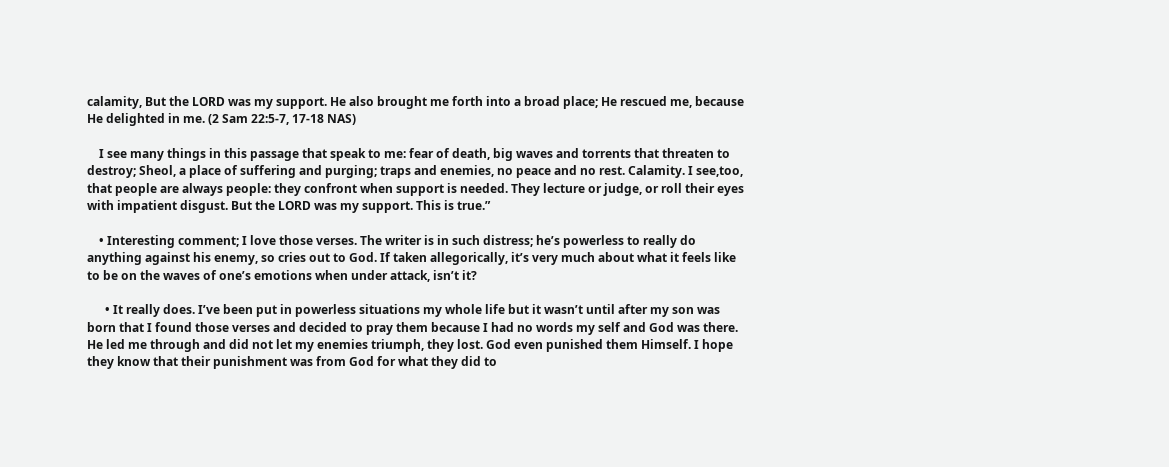calamity, But the LORD was my support. He also brought me forth into a broad place; He rescued me, because He delighted in me. (2 Sam 22:5-7, 17-18 NAS)

    I see many things in this passage that speak to me: fear of death, big waves and torrents that threaten to destroy; Sheol, a place of suffering and purging; traps and enemies, no peace and no rest. Calamity. I see,too, that people are always people: they confront when support is needed. They lecture or judge, or roll their eyes with impatient disgust. But the LORD was my support. This is true.”

    • Interesting comment; I love those verses. The writer is in such distress; he’s powerless to really do anything against his enemy, so cries out to God. If taken allegorically, it’s very much about what it feels like to be on the waves of one’s emotions when under attack, isn’t it?

      • It really does. I’ve been put in powerless situations my whole life but it wasn’t until after my son was born that I found those verses and decided to pray them because I had no words my self and God was there. He led me through and did not let my enemies triumph, they lost. God even punished them Himself. I hope they know that their punishment was from God for what they did to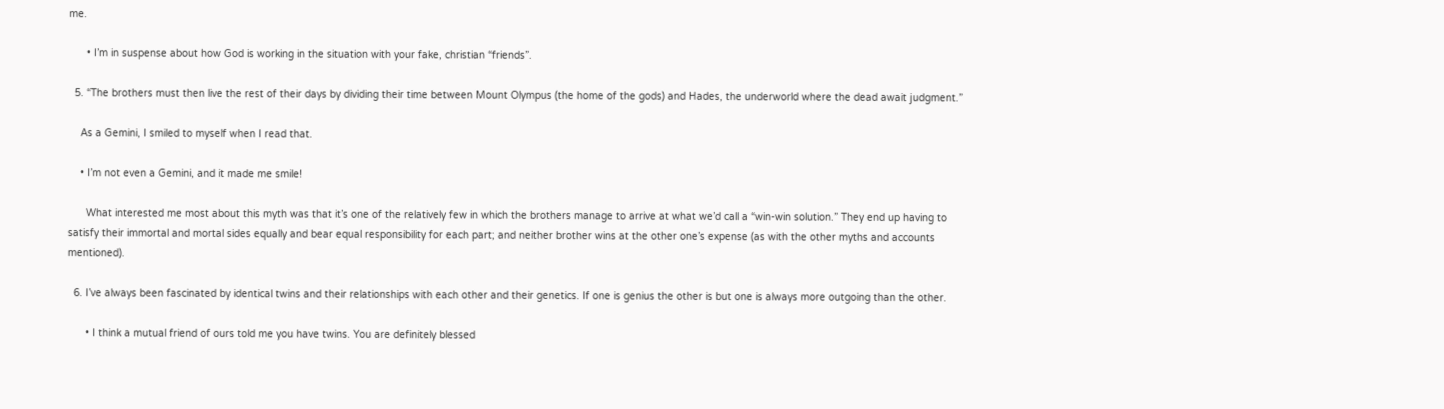me.

      • I’m in suspense about how God is working in the situation with your fake, christian “friends”.

  5. “The brothers must then live the rest of their days by dividing their time between Mount Olympus (the home of the gods) and Hades, the underworld where the dead await judgment.”

    As a Gemini, I smiled to myself when I read that.

    • I’m not even a Gemini, and it made me smile!

      What interested me most about this myth was that it’s one of the relatively few in which the brothers manage to arrive at what we’d call a “win-win solution.” They end up having to satisfy their immortal and mortal sides equally and bear equal responsibility for each part; and neither brother wins at the other one’s expense (as with the other myths and accounts mentioned).

  6. I’ve always been fascinated by identical twins and their relationships with each other and their genetics. If one is genius the other is but one is always more outgoing than the other.

      • I think a mutual friend of ours told me you have twins. You are definitely blessed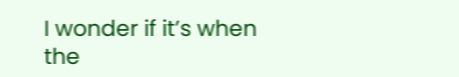I wonder if it’s when the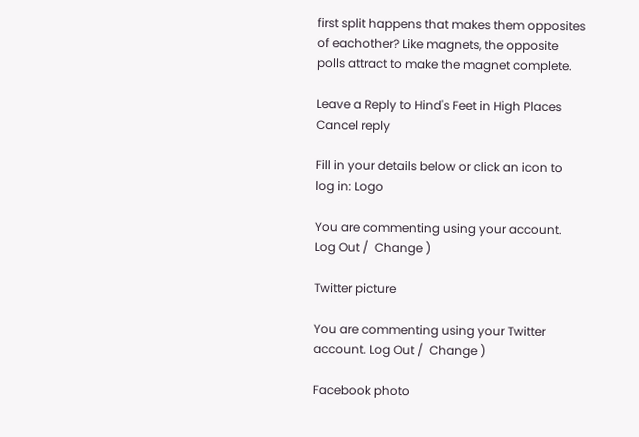first split happens that makes them opposites of eachother? Like magnets, the opposite polls attract to make the magnet complete.

Leave a Reply to Hind's Feet in High Places Cancel reply

Fill in your details below or click an icon to log in: Logo

You are commenting using your account. Log Out /  Change )

Twitter picture

You are commenting using your Twitter account. Log Out /  Change )

Facebook photo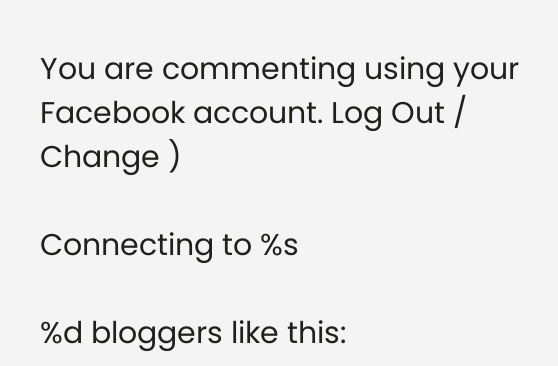You are commenting using your Facebook account. Log Out /  Change )

Connecting to %s

%d bloggers like this: